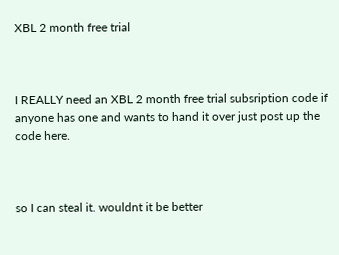XBL 2 month free trial



I REALLY need an XBL 2 month free trial subsription code if anyone has one and wants to hand it over just post up the code here.



so I can steal it. wouldnt it be better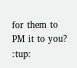for them to PM it to you? :tup: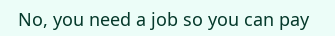No, you need a job so you can pay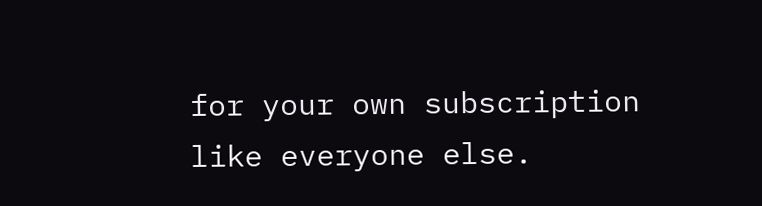for your own subscription like everyone else.